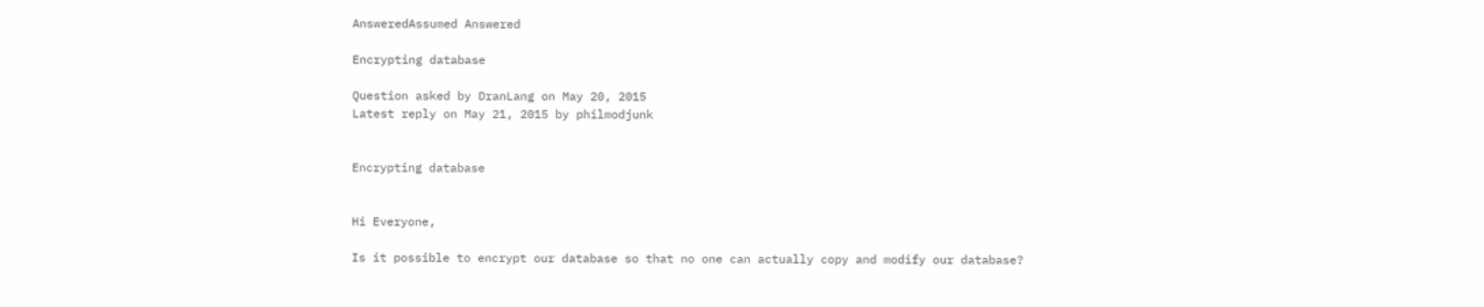AnsweredAssumed Answered

Encrypting database

Question asked by DranLang on May 20, 2015
Latest reply on May 21, 2015 by philmodjunk


Encrypting database


Hi Everyone,

Is it possible to encrypt our database so that no one can actually copy and modify our database?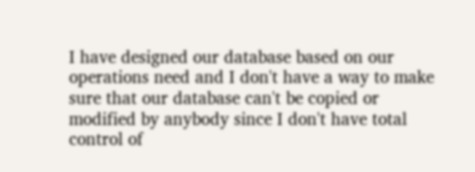I have designed our database based on our operations need and I don't have a way to make sure that our database can't be copied or modified by anybody since I don't have total control of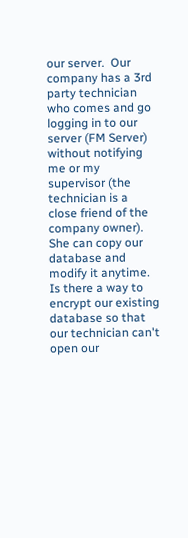our server.  Our company has a 3rd party technician who comes and go logging in to our server (FM Server) without notifying me or my supervisor (the technician is a close friend of the company owner).  She can copy our database and modify it anytime.  Is there a way to encrypt our existing database so that our technician can't open our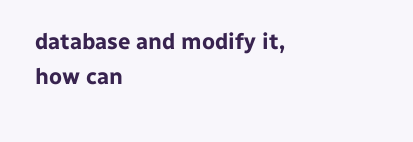database and modify it, how can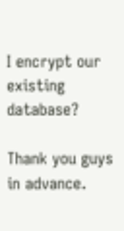I encrypt our existing database?

Thank you guys in advance.